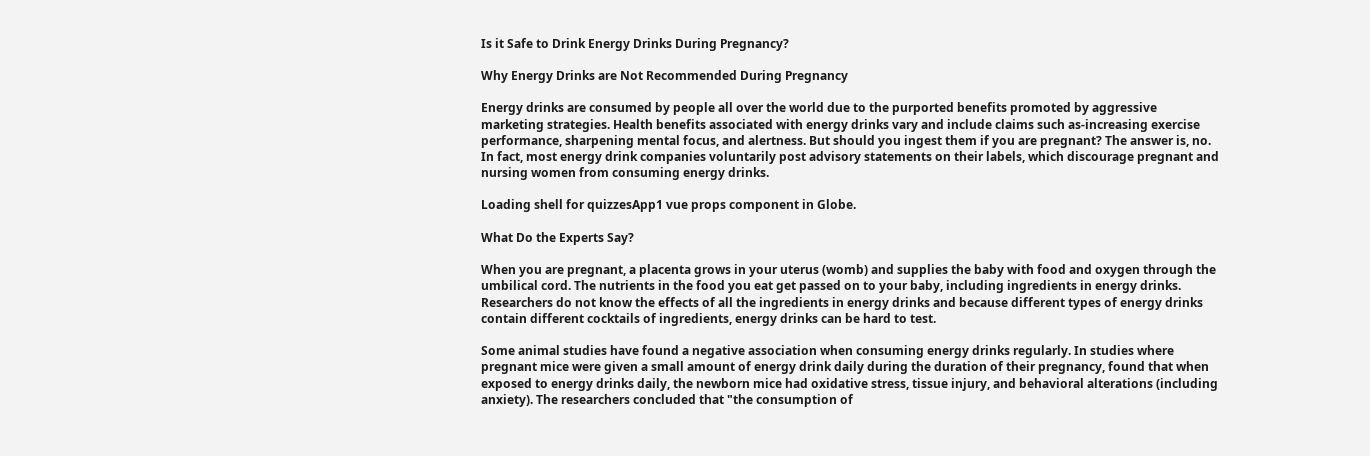Is it Safe to Drink Energy Drinks During Pregnancy?

Why Energy Drinks are Not Recommended During Pregnancy

Energy drinks are consumed by people all over the world due to the purported benefits promoted by aggressive marketing strategies. Health benefits associated with energy drinks vary and include claims such as-increasing exercise performance, sharpening mental focus, and alertness. But should you ingest them if you are pregnant? The answer is, no. In fact, most energy drink companies voluntarily post advisory statements on their labels, which discourage pregnant and nursing women from consuming energy drinks.

Loading shell for quizzesApp1 vue props component in Globe.

What Do the Experts Say?

When you are pregnant, a placenta grows in your uterus (womb) and supplies the baby with food and oxygen through the umbilical cord. The nutrients in the food you eat get passed on to your baby, including ingredients in energy drinks. Researchers do not know the effects of all the ingredients in energy drinks and because different types of energy drinks contain different cocktails of ingredients, energy drinks can be hard to test.

Some animal studies have found a negative association when consuming energy drinks regularly. In studies where pregnant mice were given a small amount of energy drink daily during the duration of their pregnancy, found that when exposed to energy drinks daily, the newborn mice had oxidative stress, tissue injury, and behavioral alterations (including anxiety). The researchers concluded that "the consumption of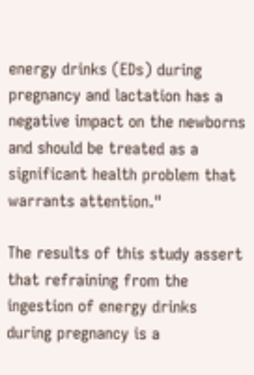energy drinks (EDs) during pregnancy and lactation has a negative impact on the newborns and should be treated as a significant health problem that warrants attention."

The results of this study assert that refraining from the ingestion of energy drinks during pregnancy is a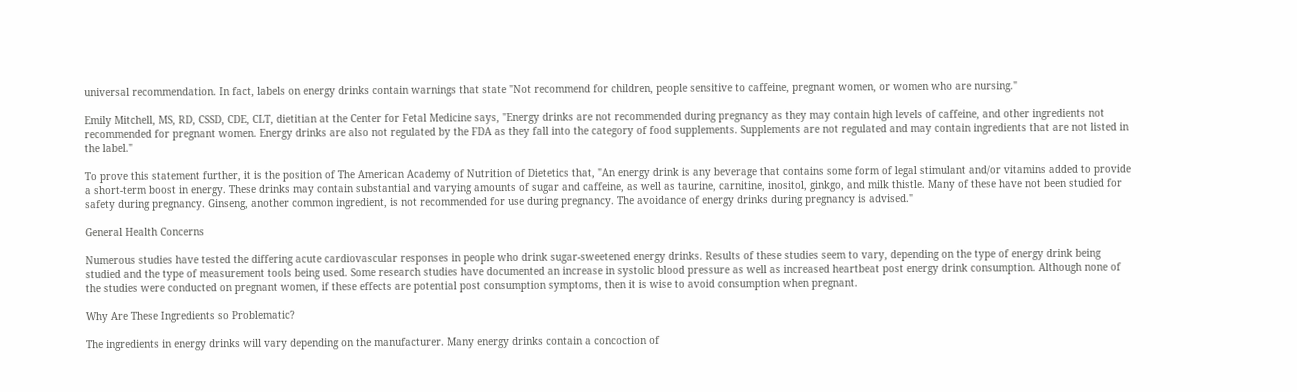universal recommendation. In fact, labels on energy drinks contain warnings that state "Not recommend for children, people sensitive to caffeine, pregnant women, or women who are nursing."

Emily Mitchell, MS, RD, CSSD, CDE, CLT, dietitian at the Center for Fetal Medicine says, "Energy drinks are not recommended during pregnancy as they may contain high levels of caffeine, and other ingredients not recommended for pregnant women. Energy drinks are also not regulated by the FDA as they fall into the category of food supplements. Supplements are not regulated and may contain ingredients that are not listed in the label."

To prove this statement further, it is the position of The American Academy of Nutrition of Dietetics that, "An energy drink is any beverage that contains some form of legal stimulant and/or vitamins added to provide a short-term boost in energy. These drinks may contain substantial and varying amounts of sugar and caffeine, as well as taurine, carnitine, inositol, ginkgo, and milk thistle. Many of these have not been studied for safety during pregnancy. Ginseng, another common ingredient, is not recommended for use during pregnancy. The avoidance of energy drinks during pregnancy is advised."

General Health Concerns

Numerous studies have tested the differing acute cardiovascular responses in people who drink sugar-sweetened energy drinks. Results of these studies seem to vary, depending on the type of energy drink being studied and the type of measurement tools being used. Some research studies have documented an increase in systolic blood pressure as well as increased heartbeat post energy drink consumption. Although none of the studies were conducted on pregnant women, if these effects are potential post consumption symptoms, then it is wise to avoid consumption when pregnant.

Why Are These Ingredients so Problematic?

The ingredients in energy drinks will vary depending on the manufacturer. Many energy drinks contain a concoction of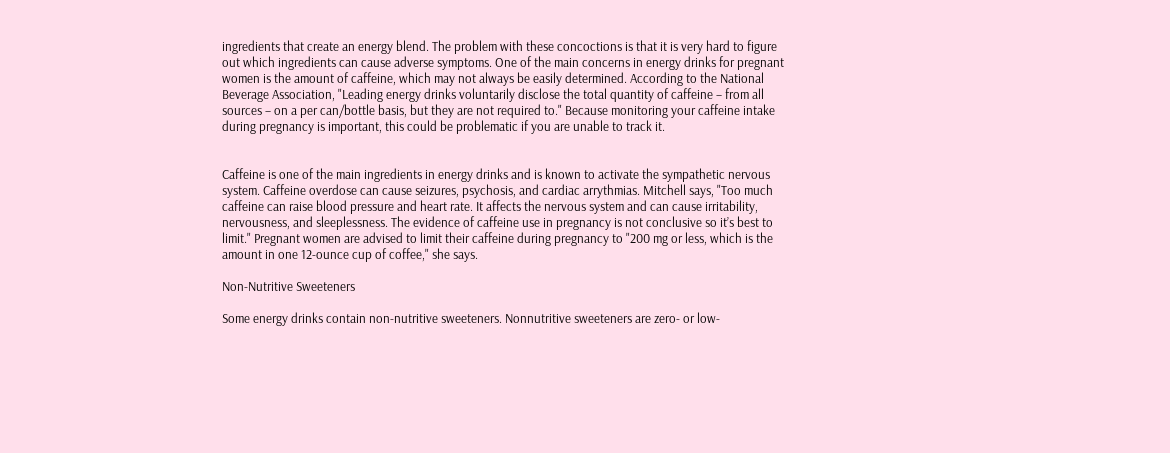ingredients that create an energy blend. The problem with these concoctions is that it is very hard to figure out which ingredients can cause adverse symptoms. One of the main concerns in energy drinks for pregnant women is the amount of caffeine, which may not always be easily determined. According to the National Beverage Association, "Leading energy drinks voluntarily disclose the total quantity of caffeine – from all sources – on a per can/bottle basis, but they are not required to." Because monitoring your caffeine intake during pregnancy is important, this could be problematic if you are unable to track it.


Caffeine is one of the main ingredients in energy drinks and is known to activate the sympathetic nervous system. Caffeine overdose can cause seizures, psychosis, and cardiac arrythmias. Mitchell says, "Too much caffeine can raise blood pressure and heart rate. It affects the nervous system and can cause irritability, nervousness, and sleeplessness. The evidence of caffeine use in pregnancy is not conclusive so it’s best to limit." Pregnant women are advised to limit their caffeine during pregnancy to "200 mg or less, which is the amount in one 12-ounce cup of coffee," she says.

Non-Nutritive Sweeteners

Some energy drinks contain non-nutritive sweeteners. Nonnutritive sweeteners are zero- or low-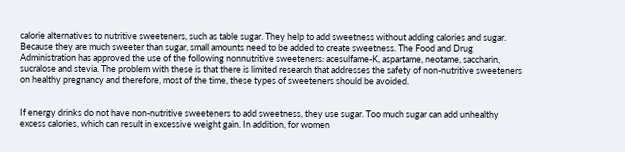calorie alternatives to nutritive sweeteners, such as table sugar. They help to add sweetness without adding calories and sugar. Because they are much sweeter than sugar, small amounts need to be added to create sweetness. The Food and Drug Administration has approved the use of the following nonnutritive sweeteners: acesulfame-K, aspartame, neotame, saccharin, sucralose and stevia. The problem with these is that there is limited research that addresses the safety of non-nutritive sweeteners on healthy pregnancy and therefore, most of the time, these types of sweeteners should be avoided.


If energy drinks do not have non-nutritive sweeteners to add sweetness, they use sugar. Too much sugar can add unhealthy excess calories, which can result in excessive weight gain. In addition, for women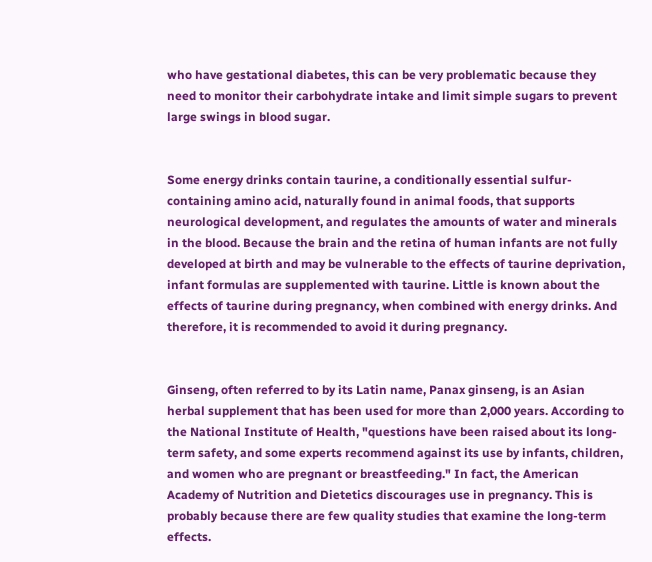who have gestational diabetes, this can be very problematic because they need to monitor their carbohydrate intake and limit simple sugars to prevent large swings in blood sugar.


Some energy drinks contain taurine, a conditionally essential sulfur-containing amino acid, naturally found in animal foods, that supports neurological development, and regulates the amounts of water and minerals in the blood. Because the brain and the retina of human infants are not fully developed at birth and may be vulnerable to the effects of taurine deprivation, infant formulas are supplemented with taurine. Little is known about the effects of taurine during pregnancy, when combined with energy drinks. And therefore, it is recommended to avoid it during pregnancy.


Ginseng, often referred to by its Latin name, Panax ginseng, is an Asian herbal supplement that has been used for more than 2,000 years. According to the National Institute of Health, "questions have been raised about its long-term safety, and some experts recommend against its use by infants, children, and women who are pregnant or breastfeeding." In fact, the American Academy of Nutrition and Dietetics discourages use in pregnancy. This is probably because there are few quality studies that examine the long-term effects.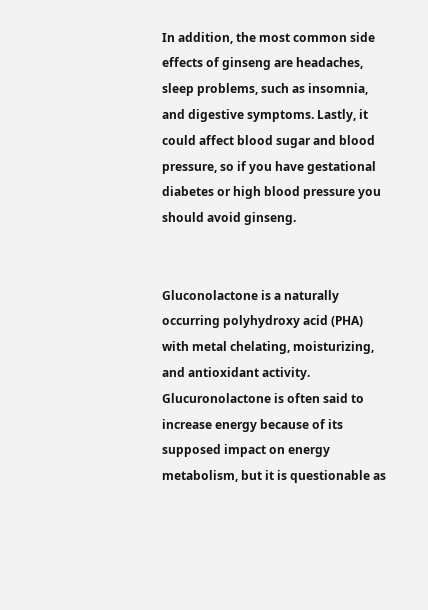In addition, the most common side effects of ginseng are headaches, sleep problems, such as insomnia, and digestive symptoms. Lastly, it could affect blood sugar and blood pressure, so if you have gestational diabetes or high blood pressure you should avoid ginseng.


Gluconolactone is a naturally occurring polyhydroxy acid (PHA) with metal chelating, moisturizing, and antioxidant activity. Glucuronolactone is often said to increase energy because of its supposed impact on energy metabolism, but it is questionable as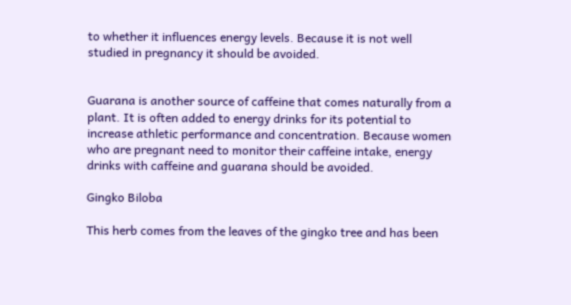to whether it influences energy levels. Because it is not well studied in pregnancy it should be avoided.


Guarana is another source of caffeine that comes naturally from a plant. It is often added to energy drinks for its potential to increase athletic performance and concentration. Because women who are pregnant need to monitor their caffeine intake, energy drinks with caffeine and guarana should be avoided.

Gingko Biloba

This herb comes from the leaves of the gingko tree and has been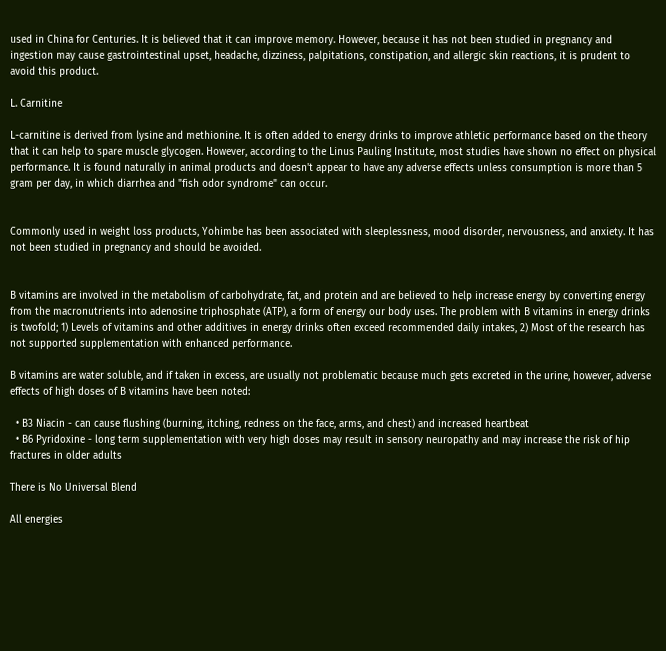used in China for Centuries. It is believed that it can improve memory. However, because it has not been studied in pregnancy and ingestion may cause gastrointestinal upset, headache, dizziness, palpitations, constipation, and allergic skin reactions, it is prudent to avoid this product.

L. Carnitine

L-carnitine is derived from lysine and methionine. It is often added to energy drinks to improve athletic performance based on the theory that it can help to spare muscle glycogen. However, according to the Linus Pauling Institute, most studies have shown no effect on physical performance. It is found naturally in animal products and doesn't appear to have any adverse effects unless consumption is more than 5 gram per day, in which diarrhea and "fish odor syndrome" can occur.


Commonly used in weight loss products, Yohimbe has been associated with sleeplessness, mood disorder, nervousness, and anxiety. It has not been studied in pregnancy and should be avoided.


B vitamins are involved in the metabolism of carbohydrate, fat, and protein and are believed to help increase energy by converting energy from the macronutrients into adenosine triphosphate (ATP), a form of energy our body uses. The problem with B vitamins in energy drinks is twofold; 1) Levels of vitamins and other additives in energy drinks often exceed recommended daily intakes, 2) Most of the research has not supported supplementation with enhanced performance.

B vitamins are water soluble, and if taken in excess, are usually not problematic because much gets excreted in the urine, however, adverse effects of high doses of B vitamins have been noted:

  • B3 Niacin - can cause flushing (burning, itching, redness on the face, arms, and chest) and increased heartbeat
  • B6 Pyridoxine - long term supplementation with very high doses may result in sensory neuropathy and may increase the risk of hip fractures in older adults

There is No Universal Blend

All energies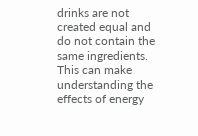drinks are not created equal and do not contain the same ingredients. This can make understanding the effects of energy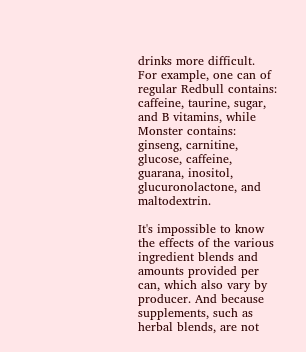drinks more difficult. For example, one can of regular Redbull contains: caffeine, taurine, sugar, and B vitamins, while Monster contains: ginseng, carnitine, glucose, caffeine, guarana, inositol, glucuronolactone, and maltodextrin.

It's impossible to know the effects of the various ingredient blends and amounts provided per can, which also vary by producer. And because supplements, such as herbal blends, are not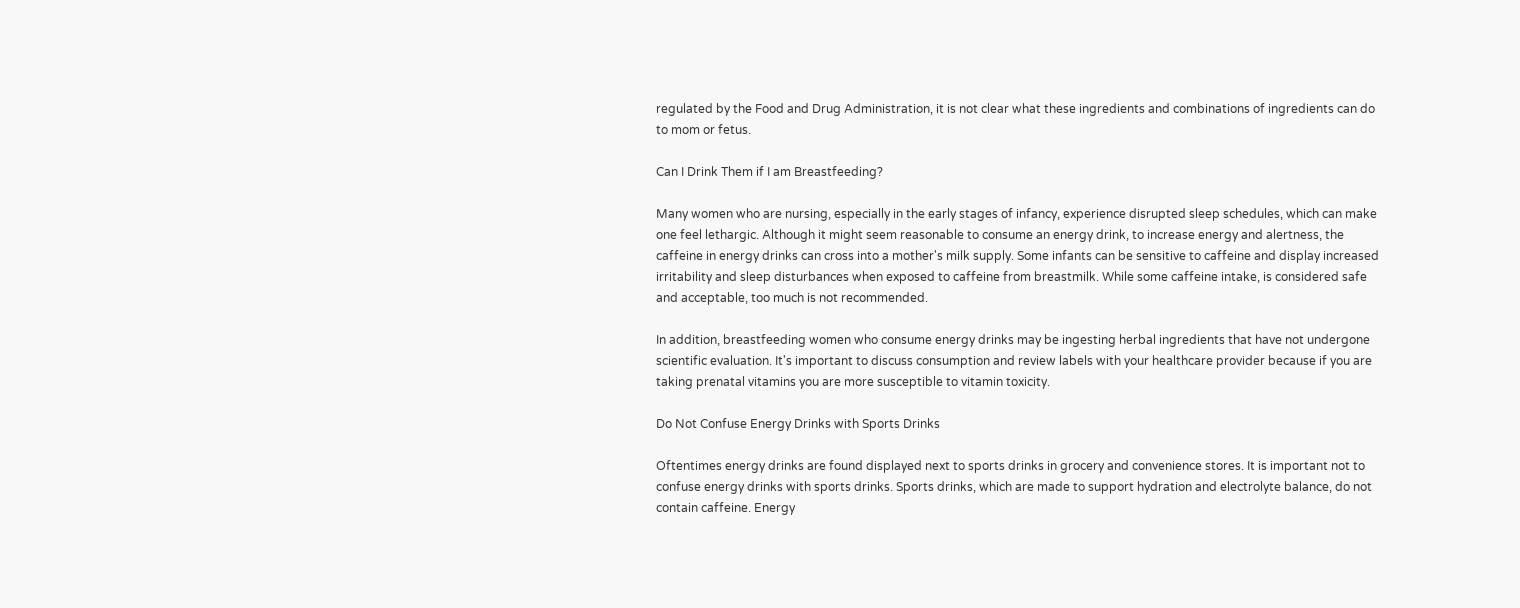regulated by the Food and Drug Administration, it is not clear what these ingredients and combinations of ingredients can do to mom or fetus.

Can I Drink Them if I am Breastfeeding?

Many women who are nursing, especially in the early stages of infancy, experience disrupted sleep schedules, which can make one feel lethargic. Although it might seem reasonable to consume an energy drink, to increase energy and alertness, the caffeine in energy drinks can cross into a mother's milk supply. Some infants can be sensitive to caffeine and display increased irritability and sleep disturbances when exposed to caffeine from breastmilk. While some caffeine intake, is considered safe and acceptable, too much is not recommended.

In addition, breastfeeding women who consume energy drinks may be ingesting herbal ingredients that have not undergone scientific evaluation. It's important to discuss consumption and review labels with your healthcare provider because if you are taking prenatal vitamins you are more susceptible to vitamin toxicity.

Do Not Confuse Energy Drinks with Sports Drinks

Oftentimes energy drinks are found displayed next to sports drinks in grocery and convenience stores. It is important not to confuse energy drinks with sports drinks. Sports drinks, which are made to support hydration and electrolyte balance, do not contain caffeine. Energy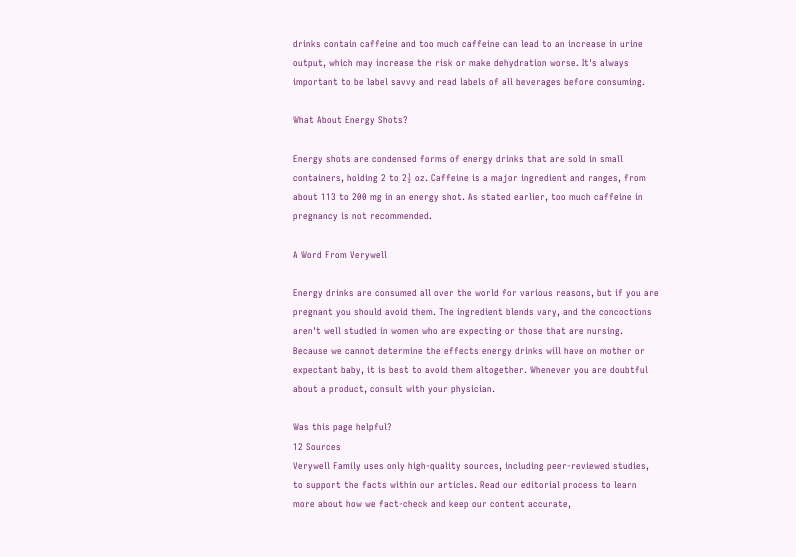drinks contain caffeine and too much caffeine can lead to an increase in urine output, which may increase the risk or make dehydration worse. It's always important to be label savvy and read labels of all beverages before consuming.

What About Energy Shots?

Energy shots are condensed forms of energy drinks that are sold in small containers, holding 2 to 2½ oz. Caffeine is a major ingredient and ranges, from about 113 to 200 mg in an energy shot. As stated earlier, too much caffeine in pregnancy is not recommended.

A Word From Verywell

Energy drinks are consumed all over the world for various reasons, but if you are pregnant you should avoid them. The ingredient blends vary, and the concoctions aren't well studied in women who are expecting or those that are nursing. Because we cannot determine the effects energy drinks will have on mother or expectant baby, it is best to avoid them altogether. Whenever you are doubtful about a product, consult with your physician.

Was this page helpful?
12 Sources
Verywell Family uses only high-quality sources, including peer-reviewed studies, to support the facts within our articles. Read our editorial process to learn more about how we fact-check and keep our content accurate,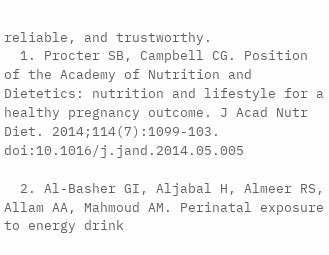reliable, and trustworthy.
  1. Procter SB, Campbell CG. Position of the Academy of Nutrition and Dietetics: nutrition and lifestyle for a healthy pregnancy outcome. J Acad Nutr Diet. 2014;114(7):1099-103. doi:10.1016/j.jand.2014.05.005

  2. Al-Basher GI, Aljabal H, Almeer RS, Allam AA, Mahmoud AM. Perinatal exposure to energy drink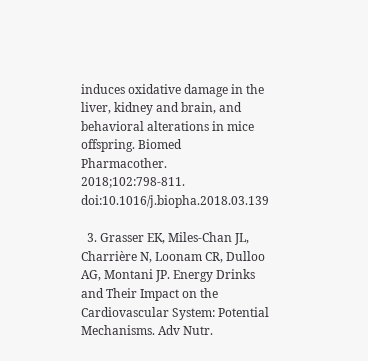induces oxidative damage in the liver, kidney and brain, and behavioral alterations in mice offspring. Biomed Pharmacother. 2018;102:798-811. doi:10.1016/j.biopha.2018.03.139

  3. Grasser EK, Miles-Chan JL, Charrière N, Loonam CR, Dulloo AG, Montani JP. Energy Drinks and Their Impact on the Cardiovascular System: Potential Mechanisms. Adv Nutr.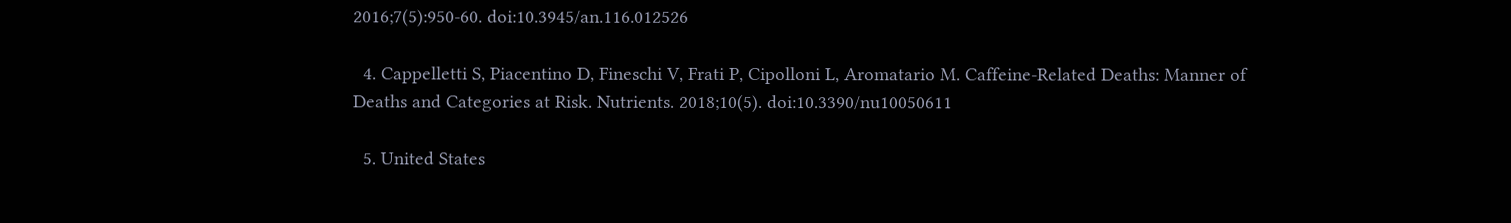2016;7(5):950-60. doi:10.3945/an.116.012526

  4. Cappelletti S, Piacentino D, Fineschi V, Frati P, Cipolloni L, Aromatario M. Caffeine-Related Deaths: Manner of Deaths and Categories at Risk. Nutrients. 2018;10(5). doi:10.3390/nu10050611

  5. United States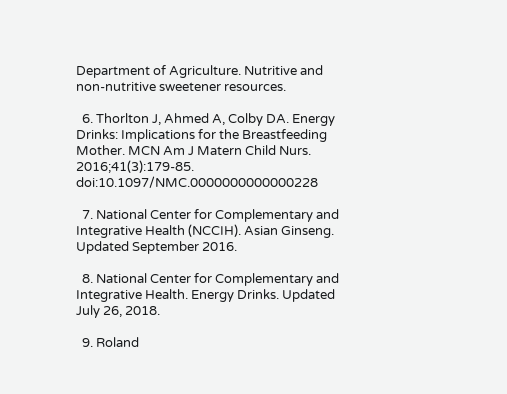Department of Agriculture. Nutritive and non-nutritive sweetener resources.

  6. Thorlton J, Ahmed A, Colby DA. Energy Drinks: Implications for the Breastfeeding Mother. MCN Am J Matern Child Nurs. 2016;41(3):179-85. doi:10.1097/NMC.0000000000000228

  7. National Center for Complementary and Integrative Health (NCCIH). Asian Ginseng. Updated September 2016.

  8. National Center for Complementary and Integrative Health. Energy Drinks. Updated July 26, 2018.

  9. Roland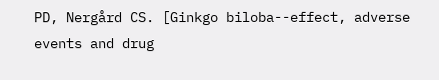PD, Nergård CS. [Ginkgo biloba--effect, adverse events and drug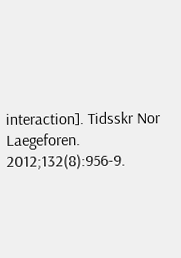interaction]. Tidsskr Nor Laegeforen. 2012;132(8):956-9.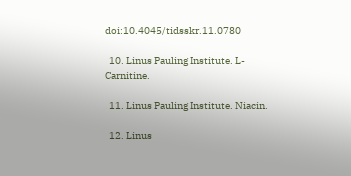doi:10.4045/tidsskr.11.0780

  10. Linus Pauling Institute. L-Carnitine.

  11. Linus Pauling Institute. Niacin.

  12. Linus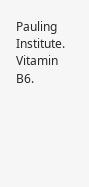Pauling Institute. Vitamin B6.